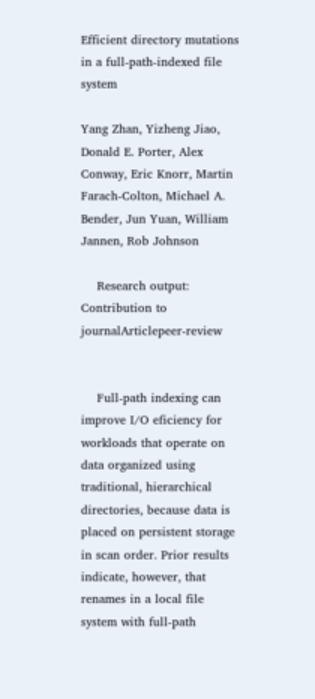Efficient directory mutations in a full-path-indexed file system

Yang Zhan, Yizheng Jiao, Donald E. Porter, Alex Conway, Eric Knorr, Martin Farach-Colton, Michael A. Bender, Jun Yuan, William Jannen, Rob Johnson

    Research output: Contribution to journalArticlepeer-review


    Full-path indexing can improve I/O eficiency for workloads that operate on data organized using traditional, hierarchical directories, because data is placed on persistent storage in scan order. Prior results indicate, however, that renames in a local file system with full-path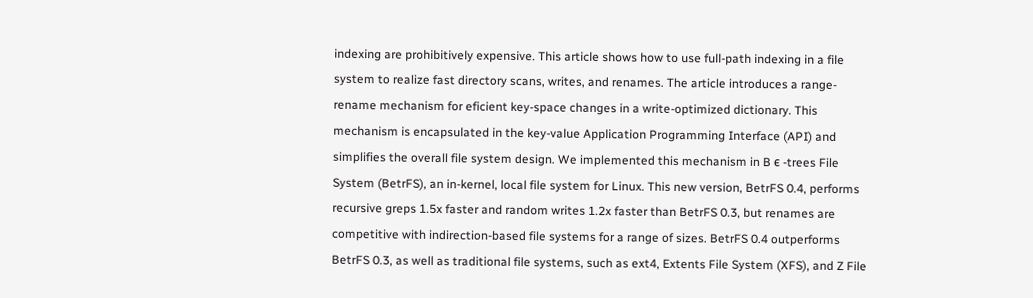indexing are prohibitively expensive. This article shows how to use full-path indexing in a file system to realize fast directory scans, writes, and renames. The article introduces a range-rename mechanism for eficient key-space changes in a write-optimized dictionary. This mechanism is encapsulated in the key-value Application Programming Interface (API) and simplifies the overall file system design. We implemented this mechanism in B ϵ -trees File System (BetrFS), an in-kernel, local file system for Linux. This new version, BetrFS 0.4, performs recursive greps 1.5x faster and random writes 1.2x faster than BetrFS 0.3, but renames are competitive with indirection-based file systems for a range of sizes. BetrFS 0.4 outperforms BetrFS 0.3, as well as traditional file systems, such as ext4, Extents File System (XFS), and Z File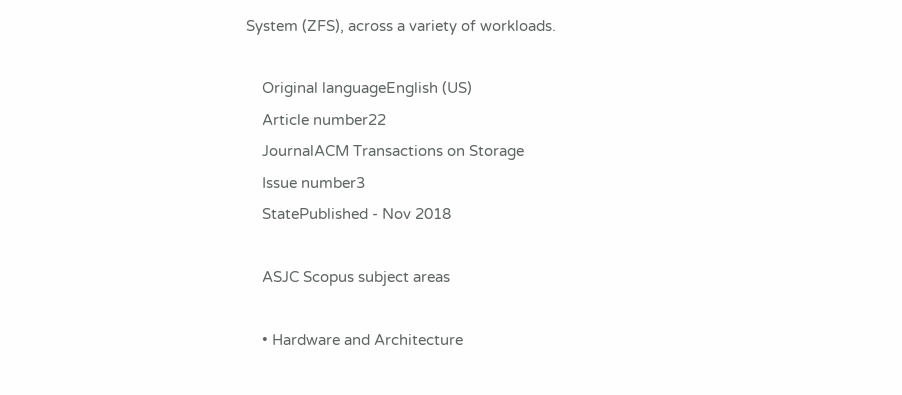System (ZFS), across a variety of workloads.

    Original languageEnglish (US)
    Article number22
    JournalACM Transactions on Storage
    Issue number3
    StatePublished - Nov 2018

    ASJC Scopus subject areas

    • Hardware and Architecture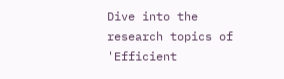Dive into the research topics of 'Efficient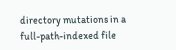directory mutations in a full-path-indexed file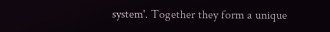system'. Together they form a unique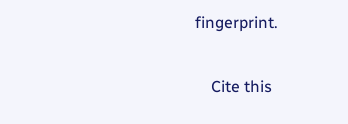fingerprint.

    Cite this